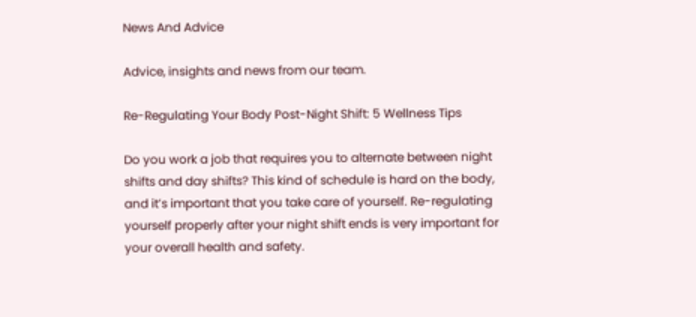News And Advice

Advice, insights and news from our team.

Re-Regulating Your Body Post-Night Shift: 5 Wellness Tips

Do you work a job that requires you to alternate between night shifts and day shifts? This kind of schedule is hard on the body, and it’s important that you take care of yourself. Re-regulating yourself properly after your night shift ends is very important for your overall health and safety.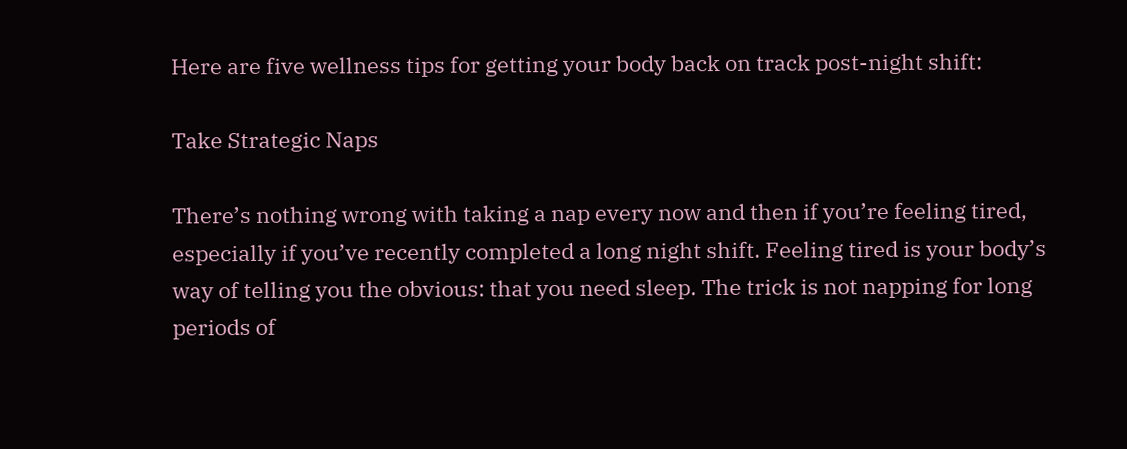Here are five wellness tips for getting your body back on track post-night shift:

Take Strategic Naps

There’s nothing wrong with taking a nap every now and then if you’re feeling tired, especially if you’ve recently completed a long night shift. Feeling tired is your body’s way of telling you the obvious: that you need sleep. The trick is not napping for long periods of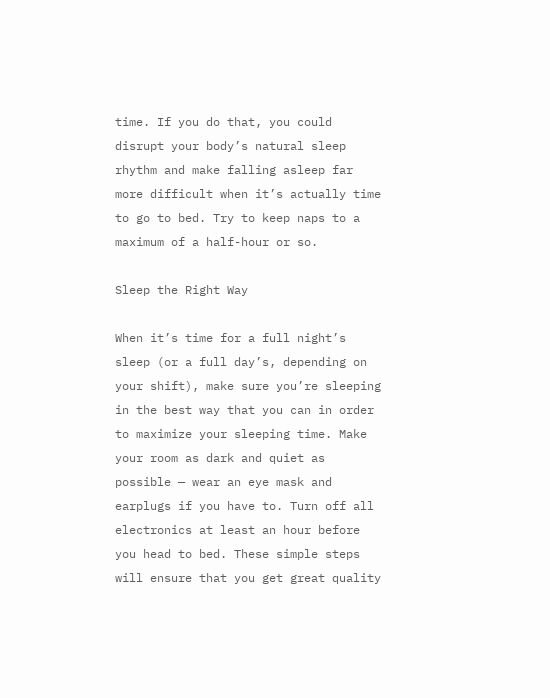time. If you do that, you could disrupt your body’s natural sleep rhythm and make falling asleep far more difficult when it’s actually time to go to bed. Try to keep naps to a maximum of a half-hour or so.

Sleep the Right Way

When it’s time for a full night’s sleep (or a full day’s, depending on your shift), make sure you’re sleeping in the best way that you can in order to maximize your sleeping time. Make your room as dark and quiet as possible — wear an eye mask and earplugs if you have to. Turn off all electronics at least an hour before you head to bed. These simple steps will ensure that you get great quality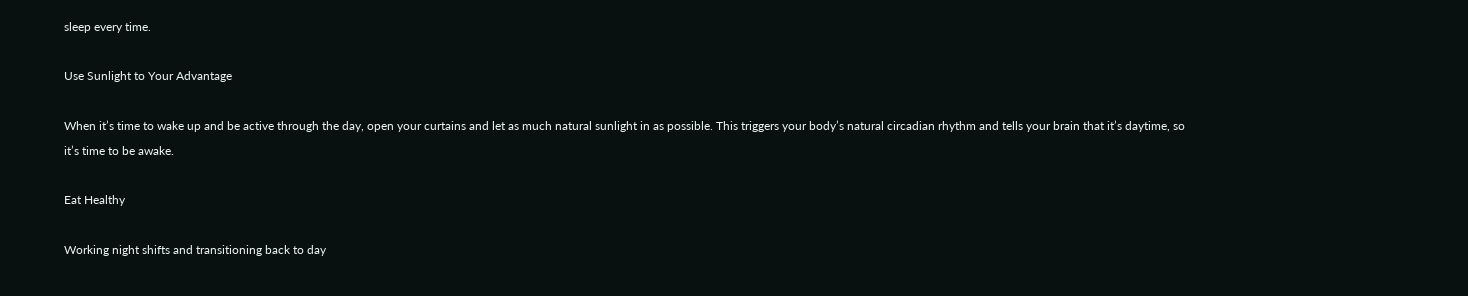sleep every time.

Use Sunlight to Your Advantage

When it’s time to wake up and be active through the day, open your curtains and let as much natural sunlight in as possible. This triggers your body’s natural circadian rhythm and tells your brain that it’s daytime, so it’s time to be awake.

Eat Healthy

Working night shifts and transitioning back to day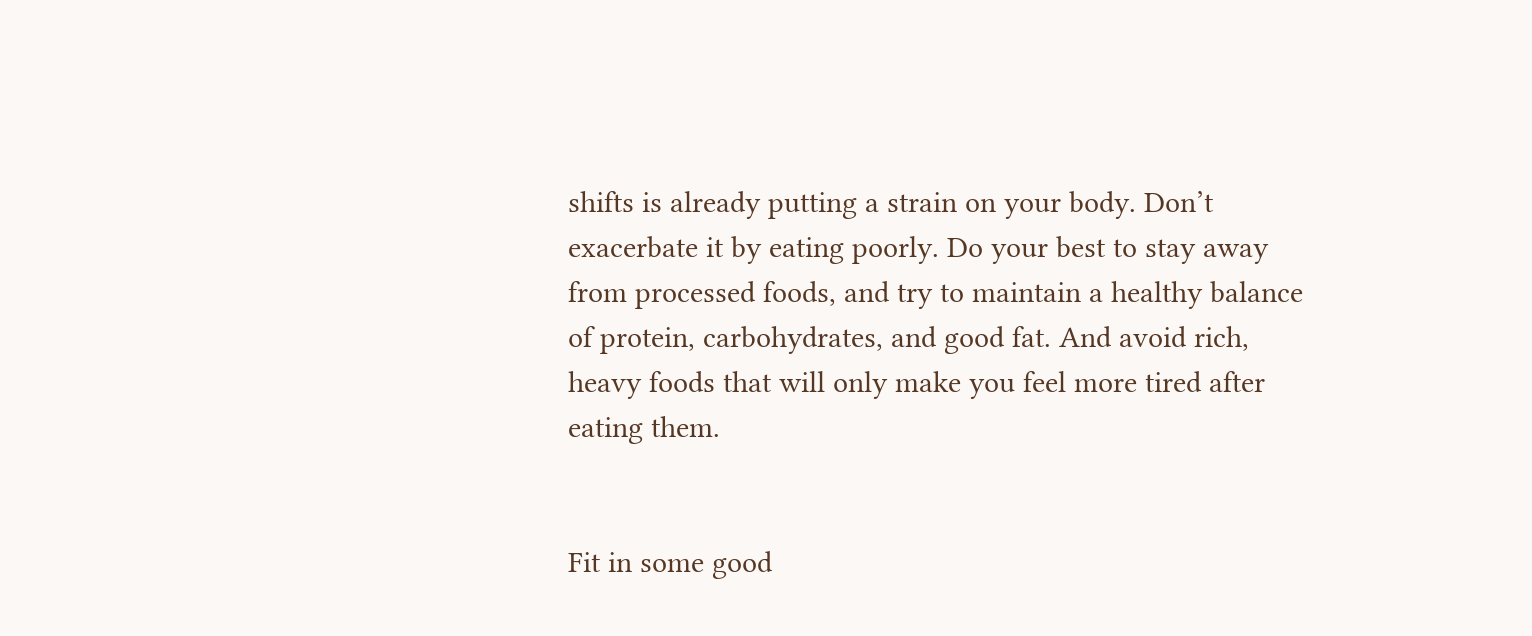shifts is already putting a strain on your body. Don’t exacerbate it by eating poorly. Do your best to stay away from processed foods, and try to maintain a healthy balance of protein, carbohydrates, and good fat. And avoid rich, heavy foods that will only make you feel more tired after eating them.


Fit in some good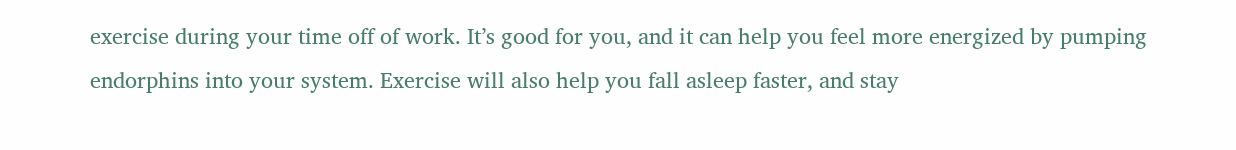exercise during your time off of work. It’s good for you, and it can help you feel more energized by pumping endorphins into your system. Exercise will also help you fall asleep faster, and stay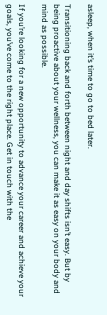asleep, when it’s time to go to bed later.

Transitioning back and forth between night and day shifts isn’t easy. But by being proactive about your wellness, you can make it as easy on your body and mind as possible.

If you’re looking for a new opportunity to advance your career and achieve your goals, you’ve come to the right place. Get in touch with the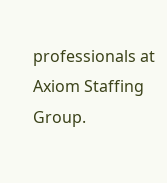professionals at Axiom Staffing Group.